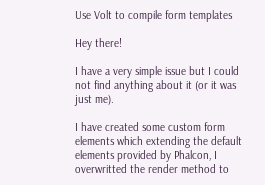Use Volt to compile form templates

Hey there!

I have a very simple issue but I could not find anything about it (or it was just me).

I have created some custom form elements which extending the default elements provided by Phalcon, I overwritted the render method to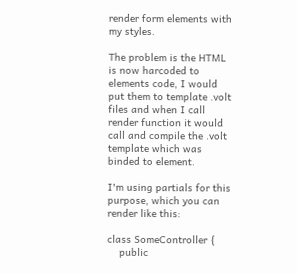render form elements with my styles.

The problem is the HTML is now harcoded to elements code, I would put them to template .volt files and when I call render function it would call and compile the .volt template which was binded to element.

I'm using partials for this purpose, which you can render like this:

class SomeController {
    public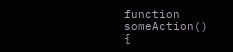function someAction() {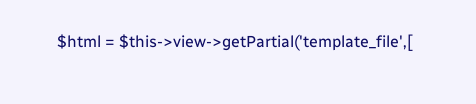$html = $this->view->getPartial('template_file',[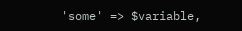'some' => $variable,